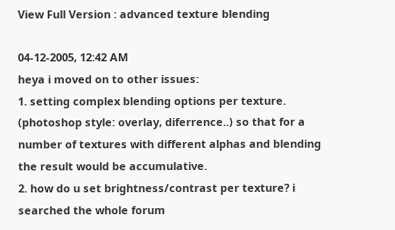View Full Version : advanced texture blending

04-12-2005, 12:42 AM
heya i moved on to other issues:
1. setting complex blending options per texture. (photoshop style: overlay, diferrence..) so that for a number of textures with different alphas and blending the result would be accumulative.
2. how do u set brightness/contrast per texture? i searched the whole forum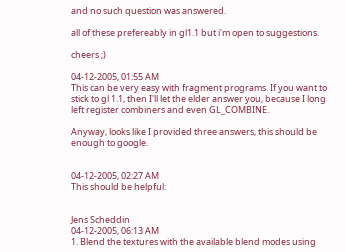and no such question was answered.

all of these prefereably in gl1.1 but i'm open to suggestions.

cheers ;)

04-12-2005, 01:55 AM
This can be very easy with fragment programs. If you want to stick to gl 1.1, then I'll let the elder answer you, because I long left register combiners and even GL_COMBINE.

Anyway, looks like I provided three answers, this should be enough to google.


04-12-2005, 02:27 AM
This should be helpful:


Jens Scheddin
04-12-2005, 06:13 AM
1. Blend the textures with the available blend modes using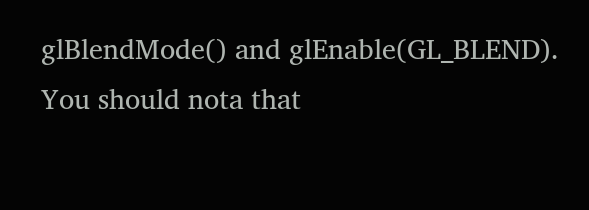glBlendMode() and glEnable(GL_BLEND). You should nota that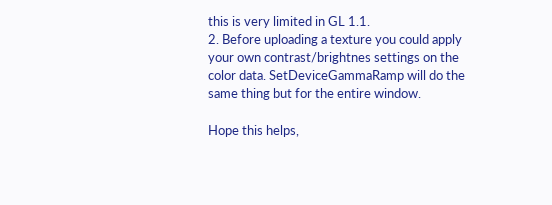this is very limited in GL 1.1.
2. Before uploading a texture you could apply your own contrast/brightnes settings on the color data. SetDeviceGammaRamp will do the same thing but for the entire window.

Hope this helps,